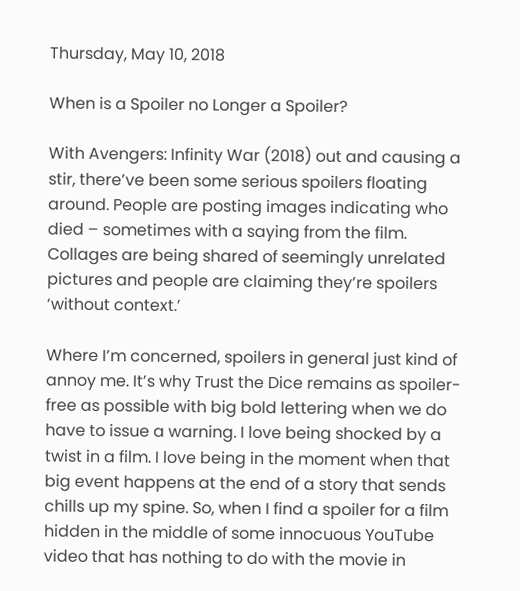Thursday, May 10, 2018

When is a Spoiler no Longer a Spoiler?

With Avengers: Infinity War (2018) out and causing a stir, there’ve been some serious spoilers floating around. People are posting images indicating who died – sometimes with a saying from the film. Collages are being shared of seemingly unrelated pictures and people are claiming they’re spoilers ‘without context.’

Where I’m concerned, spoilers in general just kind of annoy me. It’s why Trust the Dice remains as spoiler-free as possible with big bold lettering when we do have to issue a warning. I love being shocked by a twist in a film. I love being in the moment when that big event happens at the end of a story that sends chills up my spine. So, when I find a spoiler for a film hidden in the middle of some innocuous YouTube video that has nothing to do with the movie in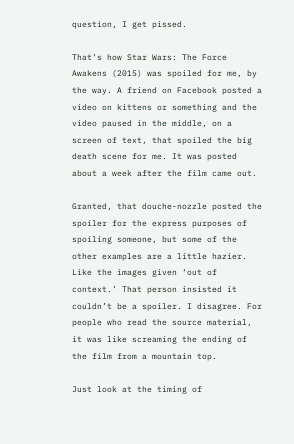question, I get pissed.

That’s how Star Wars: The Force Awakens (2015) was spoiled for me, by the way. A friend on Facebook posted a video on kittens or something and the video paused in the middle, on a screen of text, that spoiled the big death scene for me. It was posted about a week after the film came out.

Granted, that douche-nozzle posted the spoiler for the express purposes of spoiling someone, but some of the other examples are a little hazier. Like the images given ‘out of context.’ That person insisted it couldn’t be a spoiler. I disagree. For people who read the source material, it was like screaming the ending of the film from a mountain top.

Just look at the timing of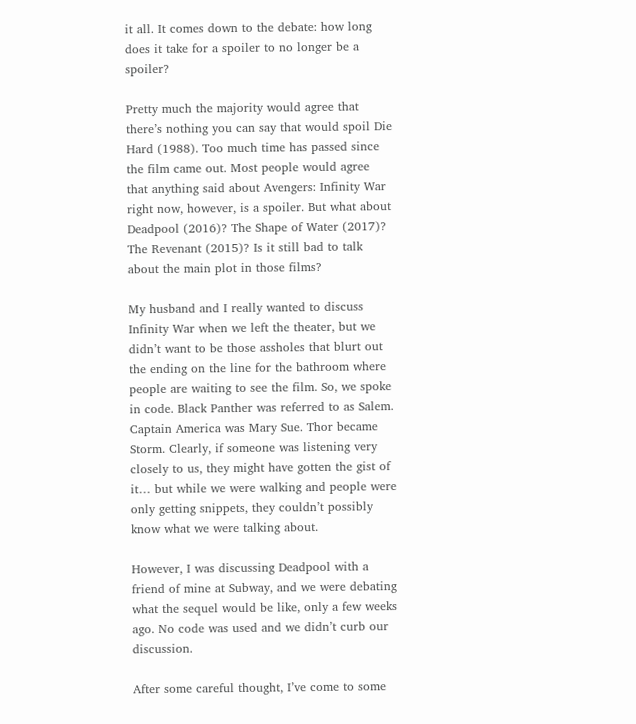it all. It comes down to the debate: how long does it take for a spoiler to no longer be a spoiler?

Pretty much the majority would agree that there’s nothing you can say that would spoil Die Hard (1988). Too much time has passed since the film came out. Most people would agree that anything said about Avengers: Infinity War right now, however, is a spoiler. But what about Deadpool (2016)? The Shape of Water (2017)? The Revenant (2015)? Is it still bad to talk about the main plot in those films?

My husband and I really wanted to discuss Infinity War when we left the theater, but we didn’t want to be those assholes that blurt out the ending on the line for the bathroom where people are waiting to see the film. So, we spoke in code. Black Panther was referred to as Salem. Captain America was Mary Sue. Thor became Storm. Clearly, if someone was listening very closely to us, they might have gotten the gist of it… but while we were walking and people were only getting snippets, they couldn’t possibly know what we were talking about.

However, I was discussing Deadpool with a friend of mine at Subway, and we were debating what the sequel would be like, only a few weeks ago. No code was used and we didn’t curb our discussion.

After some careful thought, I’ve come to some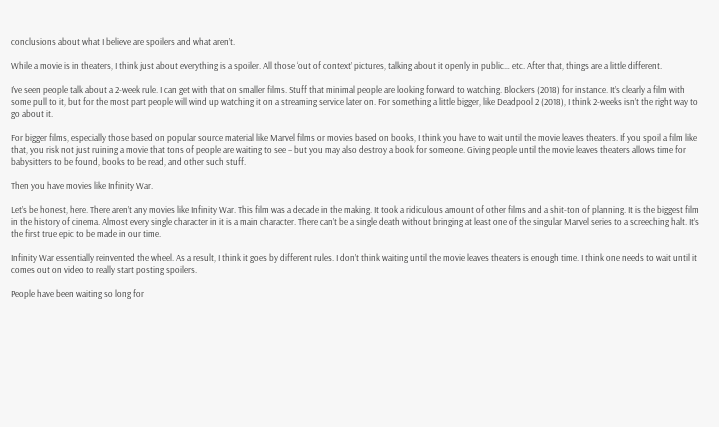conclusions about what I believe are spoilers and what aren’t.

While a movie is in theaters, I think just about everything is a spoiler. All those ‘out of context’ pictures, talking about it openly in public… etc. After that, things are a little different.

I’ve seen people talk about a 2-week rule. I can get with that on smaller films. Stuff that minimal people are looking forward to watching. Blockers (2018) for instance. It’s clearly a film with some pull to it, but for the most part people will wind up watching it on a streaming service later on. For something a little bigger, like Deadpool 2 (2018), I think 2-weeks isn’t the right way to go about it.

For bigger films, especially those based on popular source material like Marvel films or movies based on books, I think you have to wait until the movie leaves theaters. If you spoil a film like that, you risk not just ruining a movie that tons of people are waiting to see – but you may also destroy a book for someone. Giving people until the movie leaves theaters allows time for babysitters to be found, books to be read, and other such stuff.

Then you have movies like Infinity War.

Let’s be honest, here. There aren’t any movies like Infinity War. This film was a decade in the making. It took a ridiculous amount of other films and a shit-ton of planning. It is the biggest film in the history of cinema. Almost every single character in it is a main character. There can’t be a single death without bringing at least one of the singular Marvel series to a screeching halt. It’s the first true epic to be made in our time.

Infinity War essentially reinvented the wheel. As a result, I think it goes by different rules. I don’t think waiting until the movie leaves theaters is enough time. I think one needs to wait until it comes out on video to really start posting spoilers.

People have been waiting so long for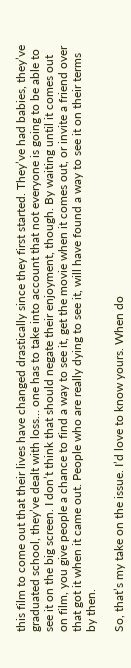this film to come out that their lives have changed drastically since they first started. They’ve had babies, they’ve graduated school, they’ve dealt with loss… one has to take into account that not everyone is going to be able to see it on the big screen. I don’t think that should negate their enjoyment, though. By waiting until it comes out on film, you give people a chance to find a way to see it, get the movie when it comes out, or invite a friend over that got it when it came out. People who are really dying to see it, will have found a way to see it on their terms by then.

So, that’s my take on the issue. I’d love to know yours. When do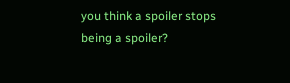you think a spoiler stops being a spoiler?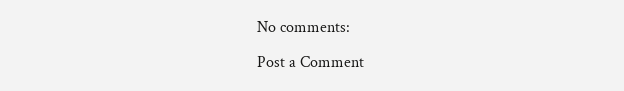No comments:

Post a Comment